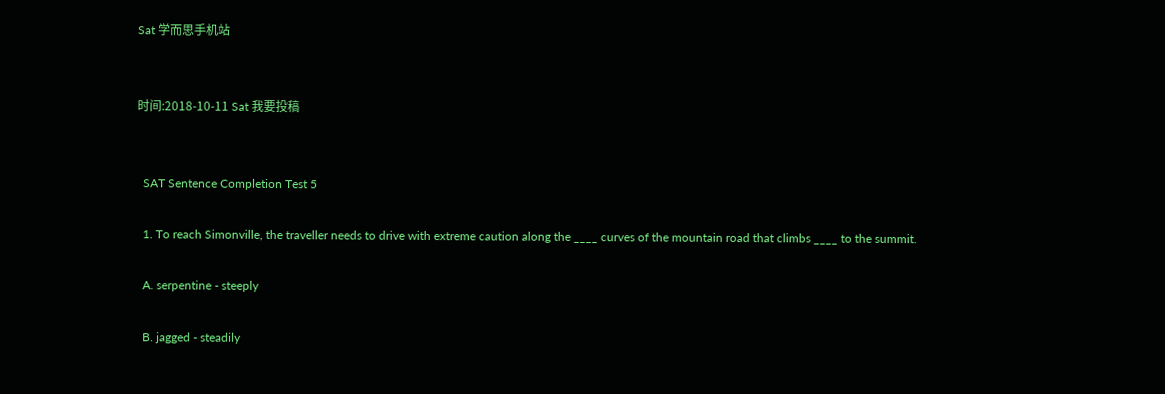Sat 学而思手机站


时间:2018-10-11 Sat 我要投稿


  SAT Sentence Completion Test 5

  1. To reach Simonville, the traveller needs to drive with extreme caution along the ____ curves of the mountain road that climbs ____ to the summit.

  A. serpentine - steeply

  B. jagged - steadily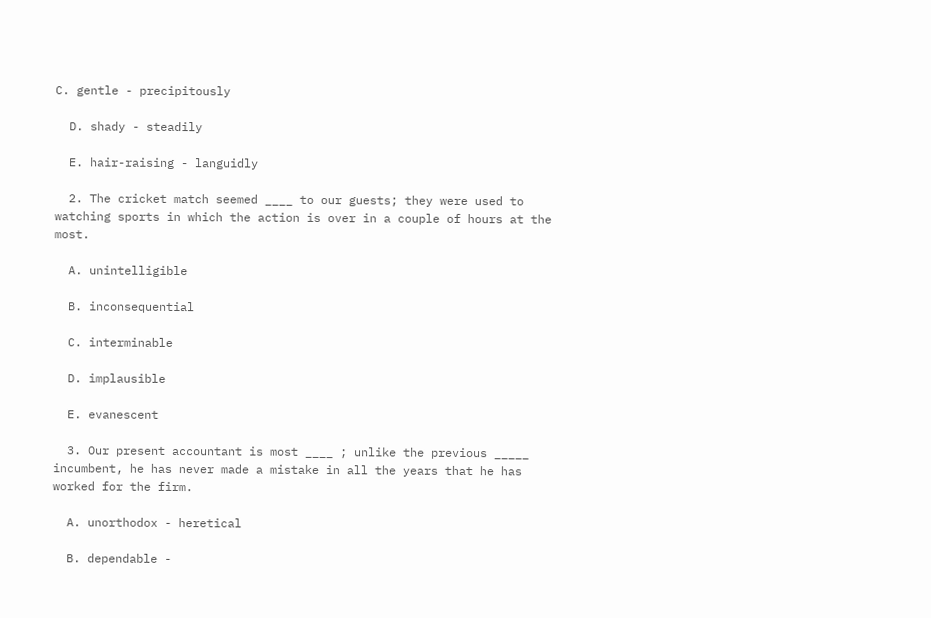C. gentle - precipitously

  D. shady - steadily

  E. hair-raising - languidly

  2. The cricket match seemed ____ to our guests; they were used to watching sports in which the action is over in a couple of hours at the most.

  A. unintelligible

  B. inconsequential

  C. interminable

  D. implausible

  E. evanescent

  3. Our present accountant is most ____ ; unlike the previous _____ incumbent, he has never made a mistake in all the years that he has worked for the firm.

  A. unorthodox - heretical

  B. dependable -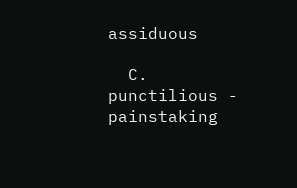assiduous

  C. punctilious - painstaking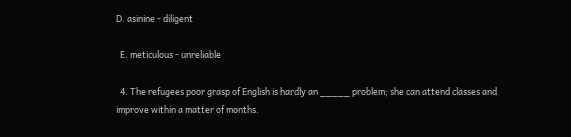D. asinine - diligent

  E. meticulous - unreliable

  4. The refugees poor grasp of English is hardly an _____ problem; she can attend classes and improve within a matter of months.